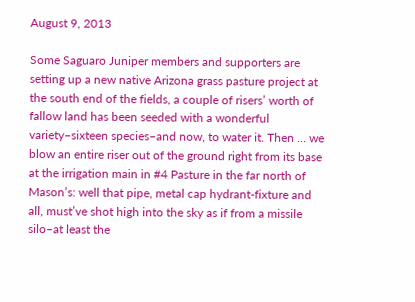August 9, 2013

Some Saguaro Juniper members and supporters are setting up a new native Arizona grass pasture project at the south end of the fields, a couple of risers’ worth of fallow land has been seeded with a wonderful variety–sixteen species–and now, to water it. Then … we blow an entire riser out of the ground right from its base at the irrigation main in #4 Pasture in the far north of Mason’s: well that pipe, metal cap hydrant-fixture and all, must’ve shot high into the sky as if from a missile silo–at least the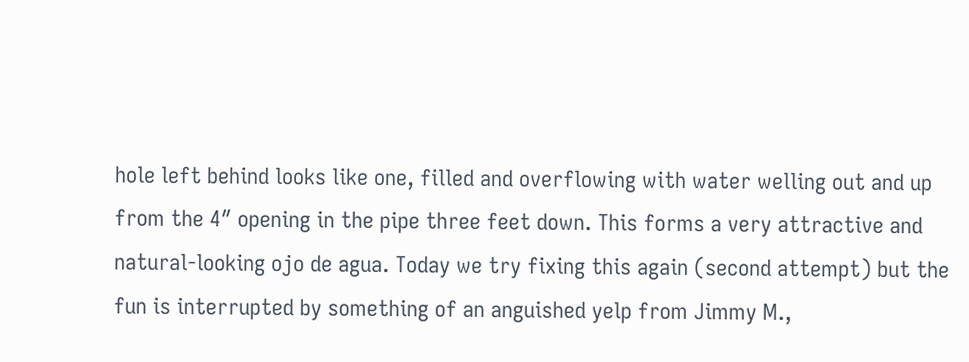hole left behind looks like one, filled and overflowing with water welling out and up from the 4″ opening in the pipe three feet down. This forms a very attractive and natural-looking ojo de agua. Today we try fixing this again (second attempt) but the fun is interrupted by something of an anguished yelp from Jimmy M.,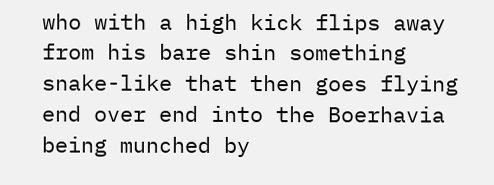who with a high kick flips away from his bare shin something snake-like that then goes flying end over end into the Boerhavia being munched by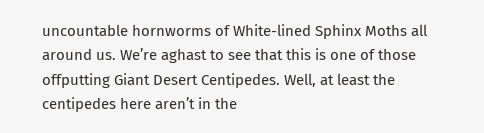uncountable hornworms of White-lined Sphinx Moths all around us. We’re aghast to see that this is one of those offputting Giant Desert Centipedes. Well, at least the centipedes here aren’t in the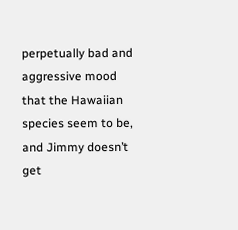perpetually bad and aggressive mood that the Hawaiian species seem to be, and Jimmy doesn’t get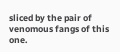sliced by the pair of venomous fangs of this one.